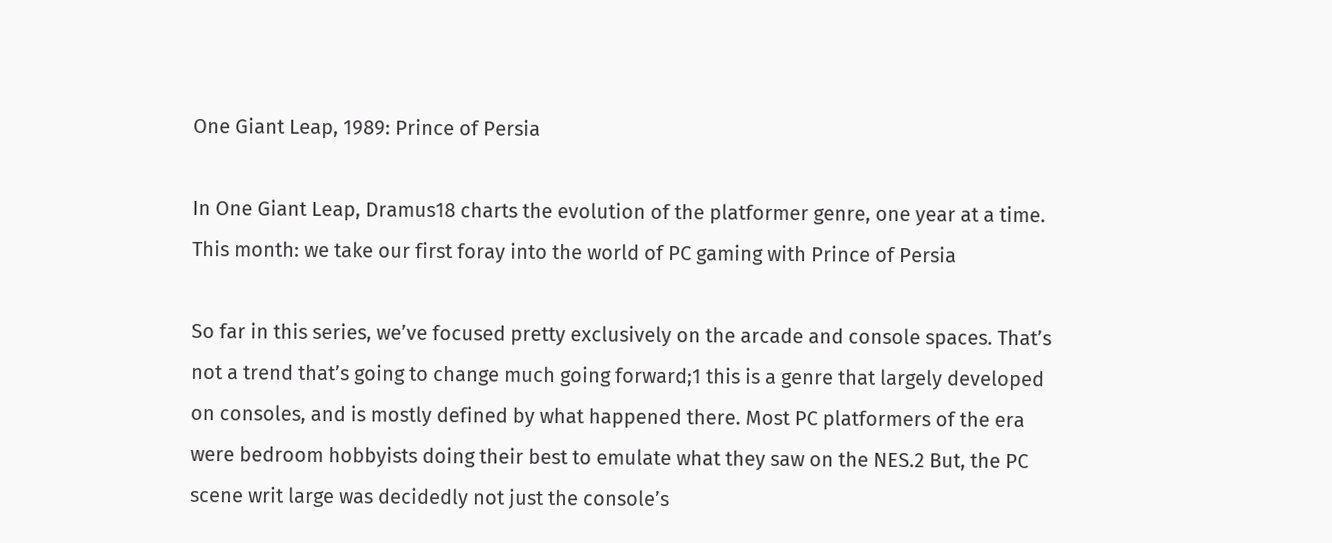One Giant Leap, 1989: Prince of Persia

In One Giant Leap, Dramus18 charts the evolution of the platformer genre, one year at a time. This month: we take our first foray into the world of PC gaming with Prince of Persia

So far in this series, we’ve focused pretty exclusively on the arcade and console spaces. That’s not a trend that’s going to change much going forward;1 this is a genre that largely developed on consoles, and is mostly defined by what happened there. Most PC platformers of the era were bedroom hobbyists doing their best to emulate what they saw on the NES.2 But, the PC scene writ large was decidedly not just the console’s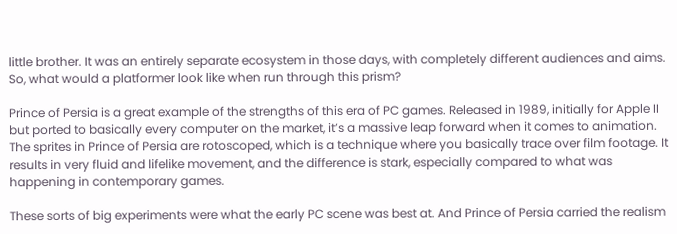little brother. It was an entirely separate ecosystem in those days, with completely different audiences and aims. So, what would a platformer look like when run through this prism?

Prince of Persia is a great example of the strengths of this era of PC games. Released in 1989, initially for Apple II but ported to basically every computer on the market, it’s a massive leap forward when it comes to animation. The sprites in Prince of Persia are rotoscoped, which is a technique where you basically trace over film footage. It results in very fluid and lifelike movement, and the difference is stark, especially compared to what was happening in contemporary games.

These sorts of big experiments were what the early PC scene was best at. And Prince of Persia carried the realism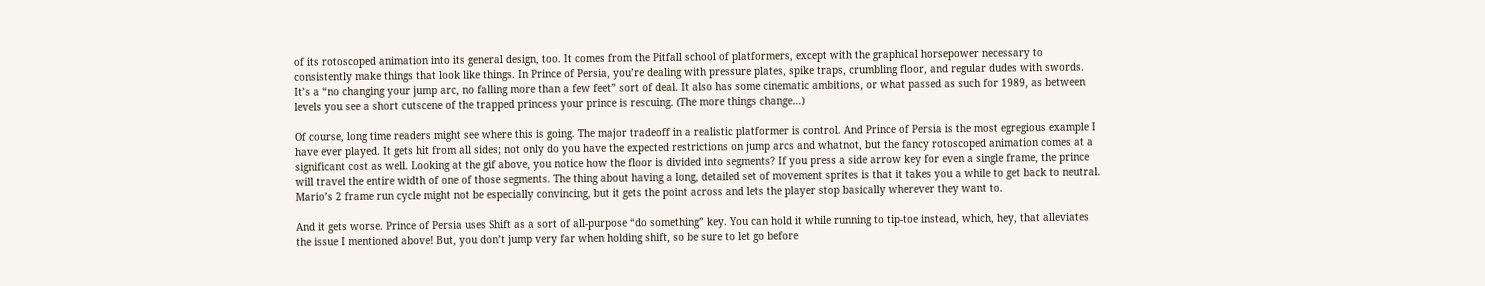of its rotoscoped animation into its general design, too. It comes from the Pitfall school of platformers, except with the graphical horsepower necessary to consistently make things that look like things. In Prince of Persia, you’re dealing with pressure plates, spike traps, crumbling floor, and regular dudes with swords. It’s a “no changing your jump arc, no falling more than a few feet” sort of deal. It also has some cinematic ambitions, or what passed as such for 1989, as between levels you see a short cutscene of the trapped princess your prince is rescuing. (The more things change…)

Of course, long time readers might see where this is going. The major tradeoff in a realistic platformer is control. And Prince of Persia is the most egregious example I have ever played. It gets hit from all sides; not only do you have the expected restrictions on jump arcs and whatnot, but the fancy rotoscoped animation comes at a significant cost as well. Looking at the gif above, you notice how the floor is divided into segments? If you press a side arrow key for even a single frame, the prince will travel the entire width of one of those segments. The thing about having a long, detailed set of movement sprites is that it takes you a while to get back to neutral. Mario’s 2 frame run cycle might not be especially convincing, but it gets the point across and lets the player stop basically wherever they want to.

And it gets worse. Prince of Persia uses Shift as a sort of all-purpose “do something” key. You can hold it while running to tip-toe instead, which, hey, that alleviates the issue I mentioned above! But, you don’t jump very far when holding shift, so be sure to let go before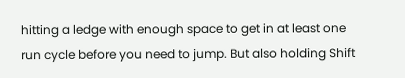hitting a ledge with enough space to get in at least one run cycle before you need to jump. But also holding Shift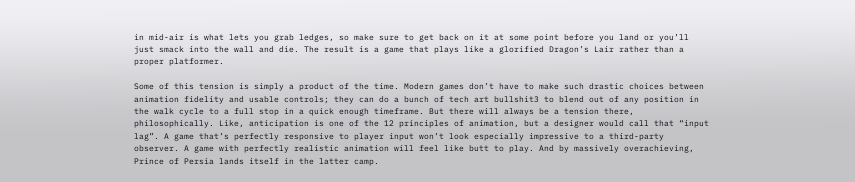in mid-air is what lets you grab ledges, so make sure to get back on it at some point before you land or you’ll just smack into the wall and die. The result is a game that plays like a glorified Dragon’s Lair rather than a proper platformer.

Some of this tension is simply a product of the time. Modern games don’t have to make such drastic choices between animation fidelity and usable controls; they can do a bunch of tech art bullshit3 to blend out of any position in the walk cycle to a full stop in a quick enough timeframe. But there will always be a tension there, philosophically. Like, anticipation is one of the 12 principles of animation, but a designer would call that “input lag”. A game that’s perfectly responsive to player input won’t look especially impressive to a third-party observer. A game with perfectly realistic animation will feel like butt to play. And by massively overachieving, Prince of Persia lands itself in the latter camp.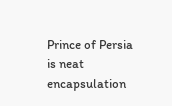Prince of Persia is neat encapsulation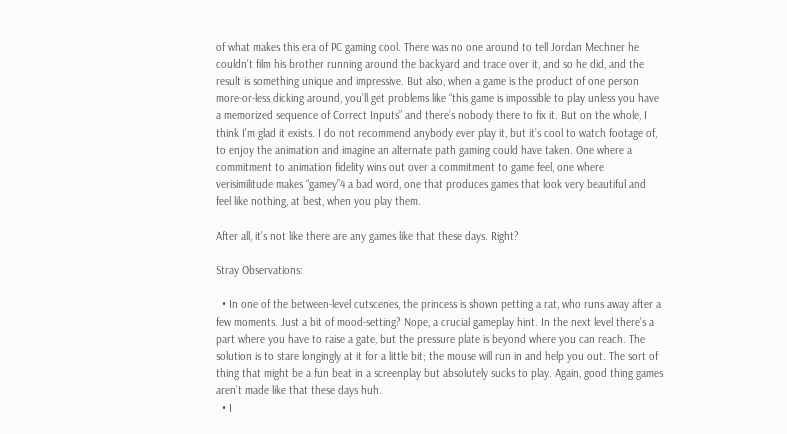of what makes this era of PC gaming cool. There was no one around to tell Jordan Mechner he couldn’t film his brother running around the backyard and trace over it, and so he did, and the result is something unique and impressive. But also, when a game is the product of one person more-or-less dicking around, you’ll get problems like “this game is impossible to play unless you have a memorized sequence of Correct Inputs” and there’s nobody there to fix it. But on the whole, I think I’m glad it exists. I do not recommend anybody ever play it, but it’s cool to watch footage of, to enjoy the animation and imagine an alternate path gaming could have taken. One where a commitment to animation fidelity wins out over a commitment to game feel, one where verisimilitude makes “gamey”4 a bad word, one that produces games that look very beautiful and feel like nothing, at best, when you play them.

After all, it’s not like there are any games like that these days. Right?

Stray Observations:

  • In one of the between-level cutscenes, the princess is shown petting a rat, who runs away after a few moments. Just a bit of mood-setting? Nope, a crucial gameplay hint. In the next level there’s a part where you have to raise a gate, but the pressure plate is beyond where you can reach. The solution is to stare longingly at it for a little bit; the mouse will run in and help you out. The sort of thing that might be a fun beat in a screenplay but absolutely sucks to play. Again, good thing games aren’t made like that these days huh.
  • I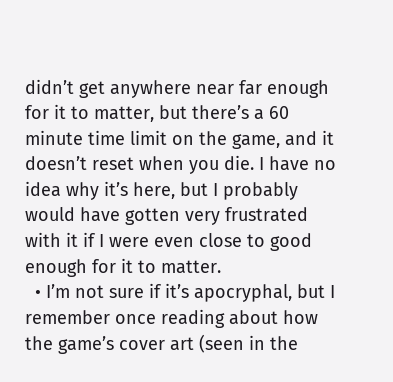didn’t get anywhere near far enough for it to matter, but there’s a 60 minute time limit on the game, and it doesn’t reset when you die. I have no idea why it’s here, but I probably would have gotten very frustrated with it if I were even close to good enough for it to matter.
  • I’m not sure if it’s apocryphal, but I remember once reading about how the game’s cover art (seen in the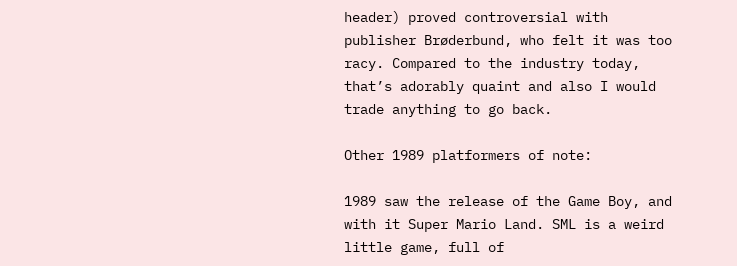header) proved controversial with publisher Brøderbund, who felt it was too racy. Compared to the industry today, that’s adorably quaint and also I would trade anything to go back.

Other 1989 platformers of note:

1989 saw the release of the Game Boy, and with it Super Mario Land. SML is a weird little game, full of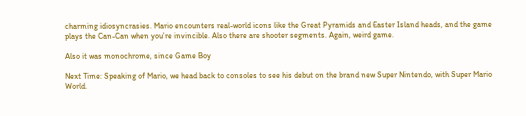charming idiosyncrasies. Mario encounters real-world icons like the Great Pyramids and Easter Island heads, and the game plays the Can-Can when you’re invincible. Also there are shooter segments. Again, weird game.

Also it was monochrome, since Game Boy

Next Time: Speaking of Mario, we head back to consoles to see his debut on the brand new Super Nintendo, with Super Mario World.